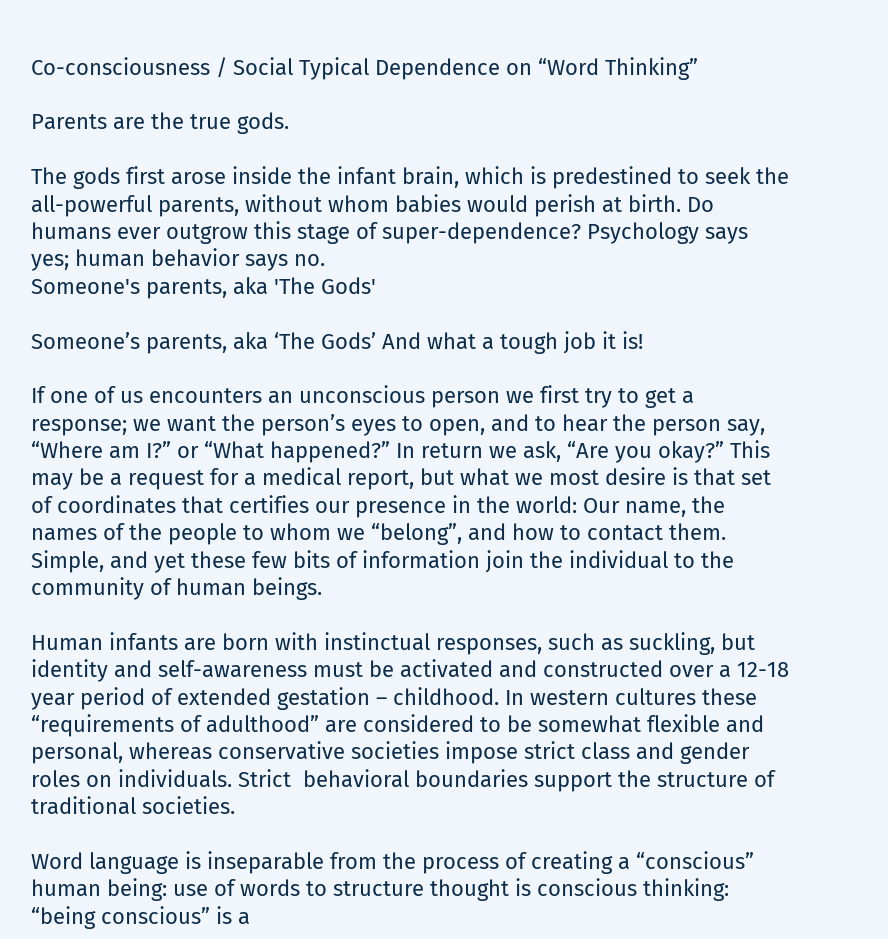Co-consciousness / Social Typical Dependence on “Word Thinking”

Parents are the true gods.

The gods first arose inside the infant brain, which is predestined to seek the all-powerful parents, without whom babies would perish at birth. Do humans ever outgrow this stage of super-dependence? Psychology says yes; human behavior says no.
Someone's parents, aka 'The Gods'

Someone’s parents, aka ‘The Gods’ And what a tough job it is!

If one of us encounters an unconscious person we first try to get a response; we want the person’s eyes to open, and to hear the person say, “Where am I?” or “What happened?” In return we ask, “Are you okay?” This may be a request for a medical report, but what we most desire is that set of coordinates that certifies our presence in the world: Our name, the names of the people to whom we “belong”, and how to contact them. Simple, and yet these few bits of information join the individual to the community of human beings.

Human infants are born with instinctual responses, such as suckling, but identity and self-awareness must be activated and constructed over a 12-18 year period of extended gestation – childhood. In western cultures these “requirements of adulthood” are considered to be somewhat flexible and personal, whereas conservative societies impose strict class and gender roles on individuals. Strict  behavioral boundaries support the structure of traditional societies.

Word language is inseparable from the process of creating a “conscious” human being: use of words to structure thought is conscious thinking: “being conscious” is a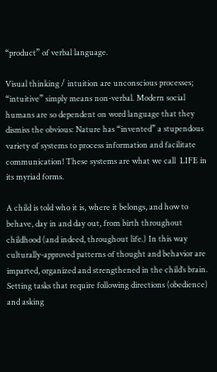“product” of verbal language.

Visual thinking / intuition are unconscious processes;  “intuitive” simply means non-verbal. Modern social humans are so dependent on word language that they dismiss the obvious: Nature has “invented” a stupendous variety of systems to process information and facilitate communication! These systems are what we call  LIFE in its myriad forms.

A child is told who it is, where it belongs, and how to behave, day in and day out, from birth throughout childhood (and indeed, throughout life.) In this way culturally-approved patterns of thought and behavior are imparted, organized and strengthened in the child’s brain. Setting tasks that require following directions (obedience) and asking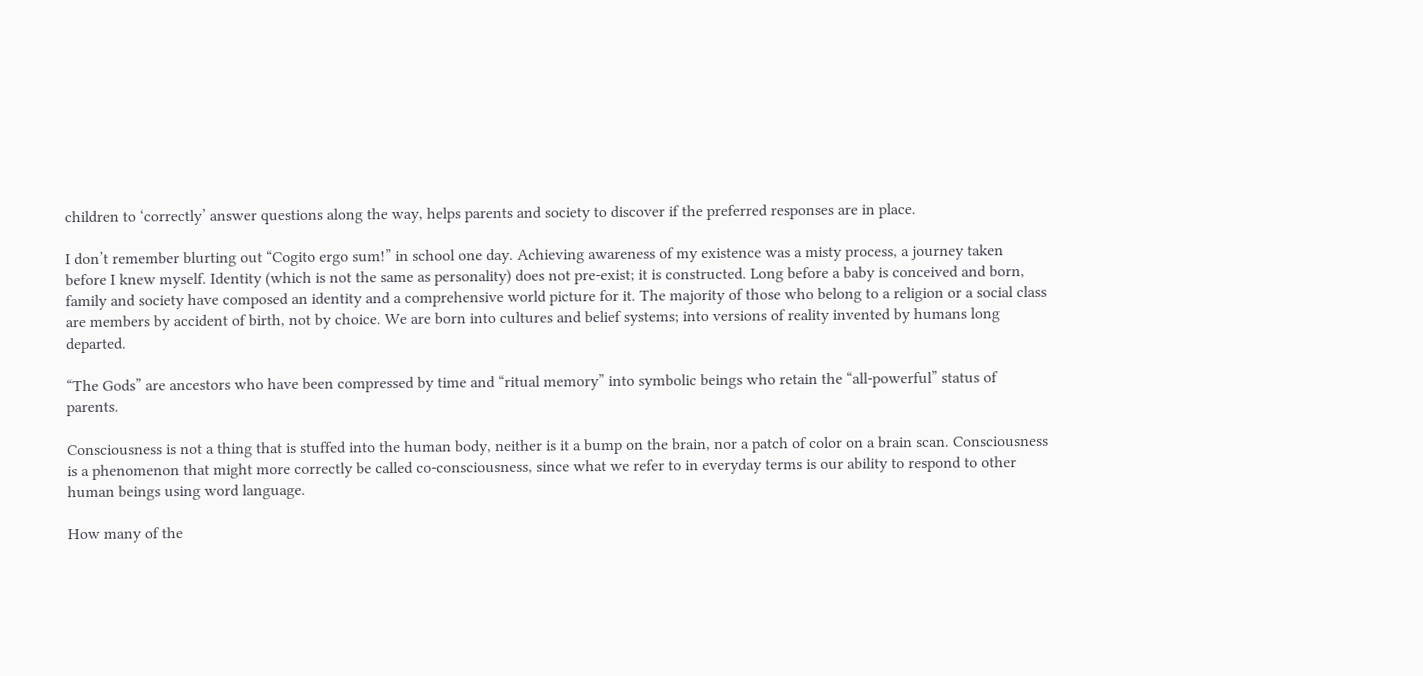children to ‘correctly’ answer questions along the way, helps parents and society to discover if the preferred responses are in place.

I don’t remember blurting out “Cogito ergo sum!” in school one day. Achieving awareness of my existence was a misty process, a journey taken before I knew myself. Identity (which is not the same as personality) does not pre-exist; it is constructed. Long before a baby is conceived and born, family and society have composed an identity and a comprehensive world picture for it. The majority of those who belong to a religion or a social class are members by accident of birth, not by choice. We are born into cultures and belief systems; into versions of reality invented by humans long departed.

“The Gods” are ancestors who have been compressed by time and “ritual memory” into symbolic beings who retain the “all-powerful” status of parents.

Consciousness is not a thing that is stuffed into the human body, neither is it a bump on the brain, nor a patch of color on a brain scan. Consciousness is a phenomenon that might more correctly be called co-consciousness, since what we refer to in everyday terms is our ability to respond to other human beings using word language.

How many of the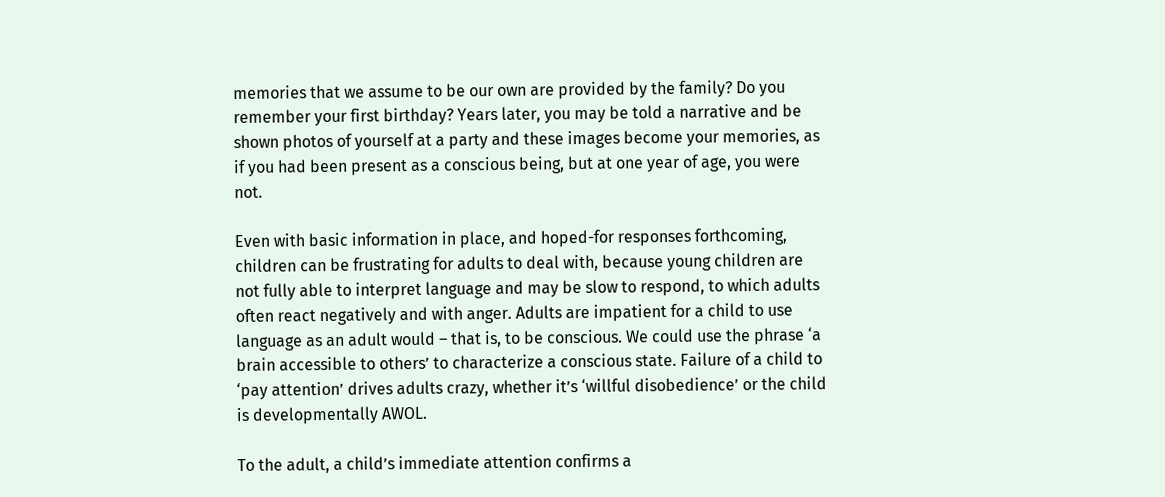memories that we assume to be our own are provided by the family? Do you remember your first birthday? Years later, you may be told a narrative and be shown photos of yourself at a party and these images become your memories, as if you had been present as a conscious being, but at one year of age, you were not.

Even with basic information in place, and hoped-for responses forthcoming, children can be frustrating for adults to deal with, because young children are not fully able to interpret language and may be slow to respond, to which adults often react negatively and with anger. Adults are impatient for a child to use language as an adult would – that is, to be conscious. We could use the phrase ‘a brain accessible to others’ to characterize a conscious state. Failure of a child to ‘pay attention’ drives adults crazy, whether it’s ‘willful disobedience’ or the child is developmentally AWOL.

To the adult, a child’s immediate attention confirms a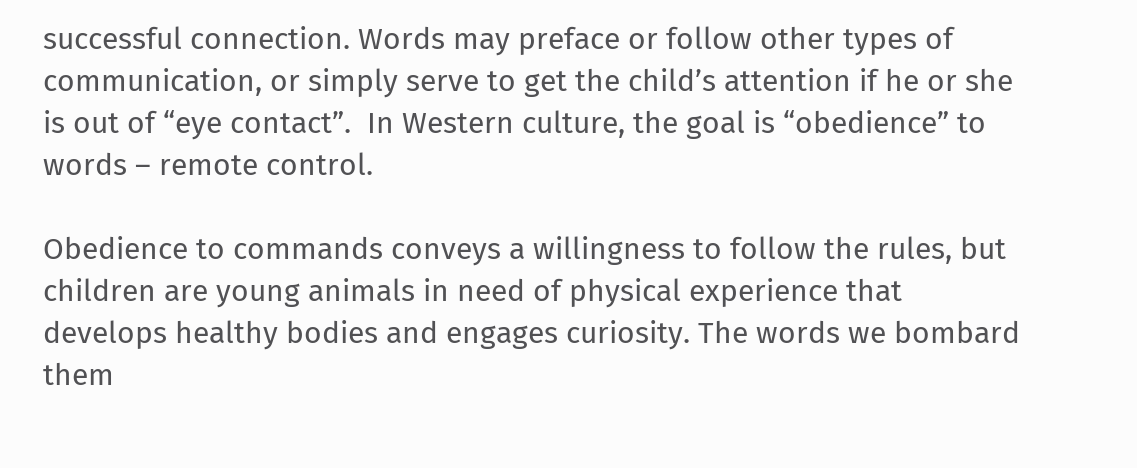successful connection. Words may preface or follow other types of communication, or simply serve to get the child’s attention if he or she is out of “eye contact”.  In Western culture, the goal is “obedience” to words – remote control.

Obedience to commands conveys a willingness to follow the rules, but children are young animals in need of physical experience that develops healthy bodies and engages curiosity. The words we bombard them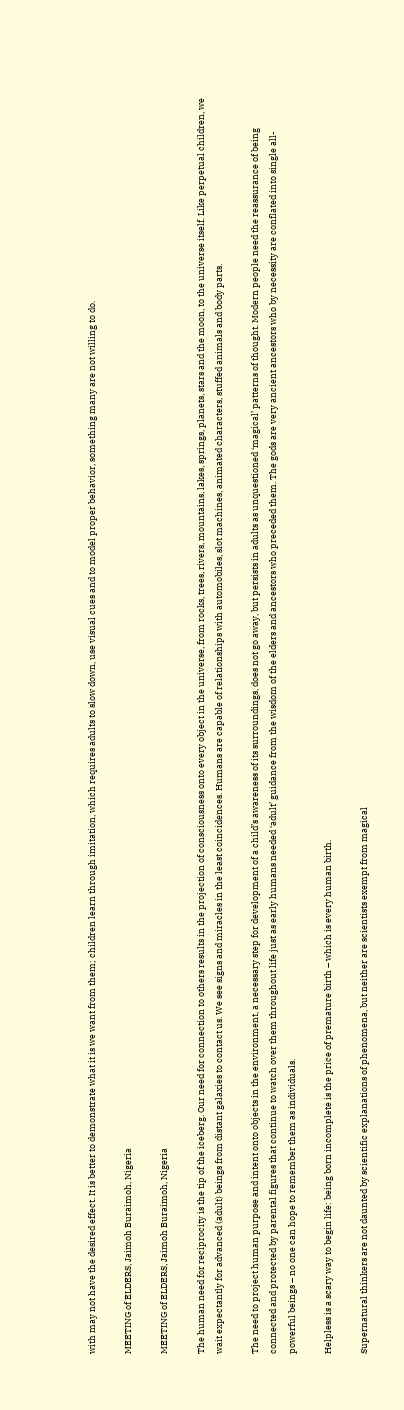with may not have the desired effect. It is better to demonstrate what it is we want from them; children learn through imitation, which requires adults to slow down, use visual cues and to model proper behavior, something many are not willing to do.

MEETING of ELDERS, Jaimoh Buraimoh, Nigeria

MEETING of ELDERS, Jaimoh Buraimoh, Nigeria

The human need for reciprocity is the tip of the iceberg. Our need for connection to others results in the projection of consciousness onto every object in the universe, from rocks, trees, rivers, mountains, lakes, springs, planets, stars and the moon, to the universe itself. Like perpetual children, we wait expectantly for advanced (adult) beings from distant galaxies to contact us. We see signs and miracles in the least coincidences. Humans are capable of relationships with automobiles, slot machines, animated characters, stuffed animals and body parts.

The need to project human purpose and intent onto objects in the environment, a necessary step for development of a child’s awareness of its surroundings, does not go away, but persists in adults as unquestioned ‘magical’ patterns of thought. Modern people need the reassurance of being connected and protected by parental figures that continue to watch over them throughout life just as early humans needed ‘adult’ guidance from the wisdom of the elders and ancestors who preceded them. The gods are very ancient ancestors who by necessity are conflated into single all-powerful beings – no one can hope to remember them as individuals.

Helpless is a scary way to begin life: being born incomplete is the price of premature birth – which is every human birth.

Supernatural thinkers are not daunted by scientific explanations of phenomena, but neither are scientists exempt from magical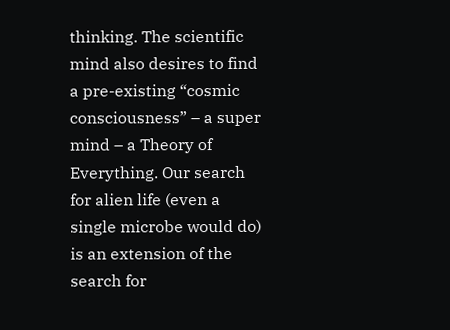thinking. The scientific mind also desires to find a pre-existing “cosmic consciousness” – a super mind – a Theory of Everything. Our search for alien life (even a single microbe would do) is an extension of the search for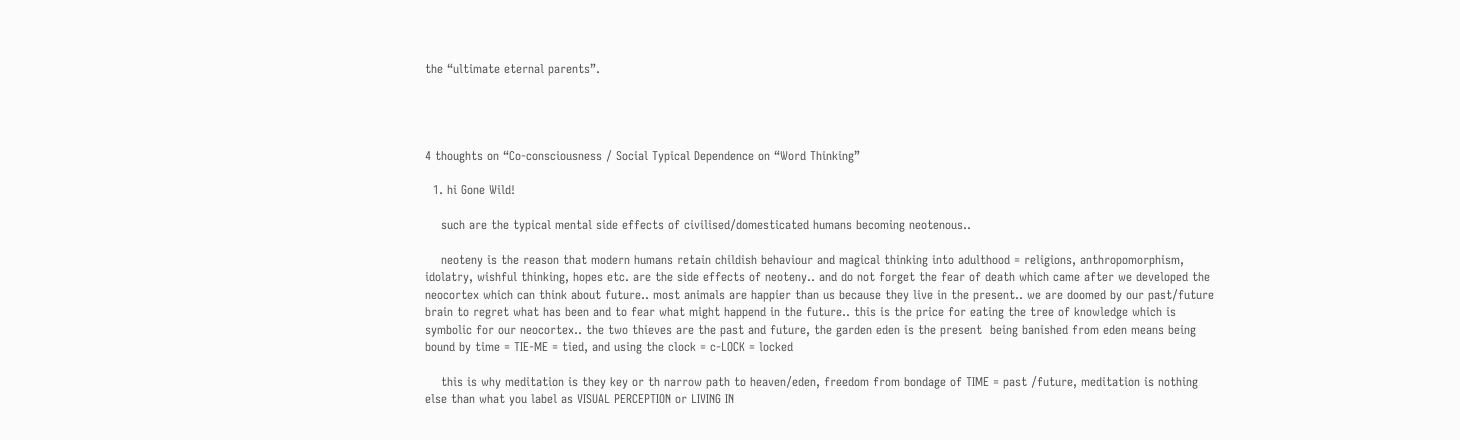the “ultimate eternal parents”.




4 thoughts on “Co-consciousness / Social Typical Dependence on “Word Thinking”

  1. hi Gone Wild!

    such are the typical mental side effects of civilised/domesticated humans becoming neotenous..

    neoteny is the reason that modern humans retain childish behaviour and magical thinking into adulthood = religions, anthropomorphism, idolatry, wishful thinking, hopes etc. are the side effects of neoteny.. and do not forget the fear of death which came after we developed the neocortex which can think about future.. most animals are happier than us because they live in the present.. we are doomed by our past/future brain to regret what has been and to fear what might happend in the future.. this is the price for eating the tree of knowledge which is symbolic for our neocortex.. the two thieves are the past and future, the garden eden is the present  being banished from eden means being bound by time = TIE-ME = tied, and using the clock = c-LOCK = locked

    this is why meditation is they key or th narrow path to heaven/eden, freedom from bondage of TIME = past /future, meditation is nothing else than what you label as VISUAL PERCEPTION or LIVING IN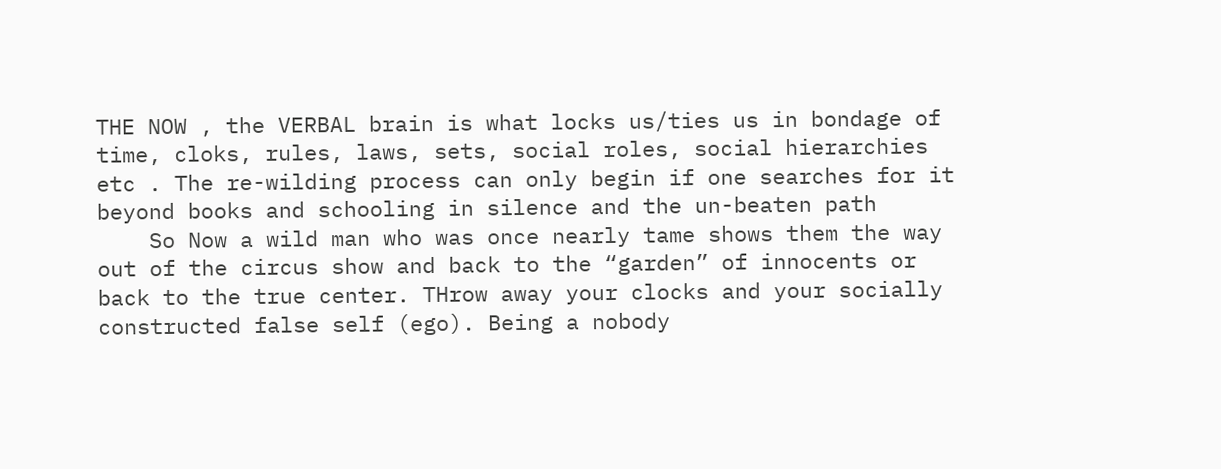THE NOW , the VERBAL brain is what locks us/ties us in bondage of time, cloks, rules, laws, sets, social roles, social hierarchies etc . The re-wilding process can only begin if one searches for it beyond books and schooling in silence and the un-beaten path
    So Now a wild man who was once nearly tame shows them the way out of the circus show and back to the “garden” of innocents or back to the true center. THrow away your clocks and your socially constructed false self (ego). Being a nobody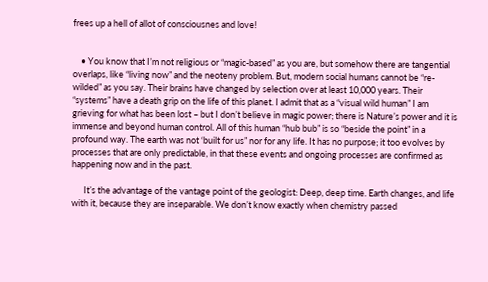frees up a hell of allot of consciousnes and love!


    • You know that I’m not religious or “magic-based” as you are, but somehow there are tangential overlaps, like “living now” and the neoteny problem. But, modern social humans cannot be “re-wilded” as you say. Their brains have changed by selection over at least 10,000 years. Their “systems” have a death grip on the life of this planet. I admit that as a “visual wild human” I am grieving for what has been lost – but I don’t believe in magic power; there is Nature’s power and it is immense and beyond human control. All of this human “hub bub” is so “beside the point” in a profound way. The earth was not ‘built for us” nor for any life. It has no purpose; it too evolves by processes that are only predictable, in that these events and ongoing processes are confirmed as happening now and in the past.

      It’s the advantage of the vantage point of the geologist: Deep, deep time. Earth changes, and life with it, because they are inseparable. We don’t know exactly when chemistry passed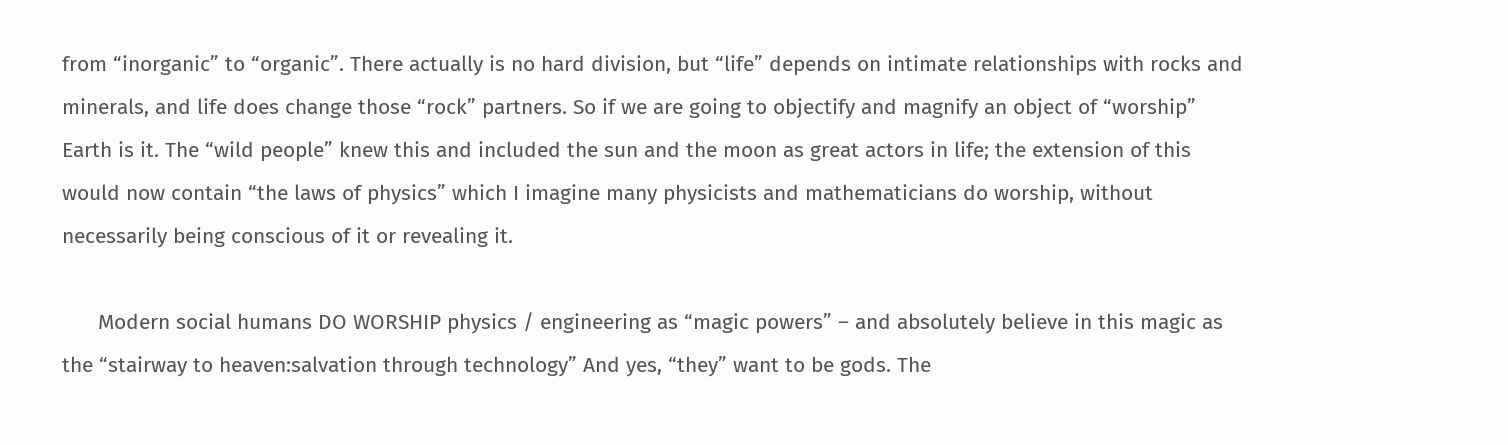from “inorganic” to “organic”. There actually is no hard division, but “life” depends on intimate relationships with rocks and minerals, and life does change those “rock” partners. So if we are going to objectify and magnify an object of “worship” Earth is it. The “wild people” knew this and included the sun and the moon as great actors in life; the extension of this would now contain “the laws of physics” which I imagine many physicists and mathematicians do worship, without necessarily being conscious of it or revealing it.

      Modern social humans DO WORSHIP physics / engineering as “magic powers” – and absolutely believe in this magic as the “stairway to heaven:salvation through technology” And yes, “they” want to be gods. The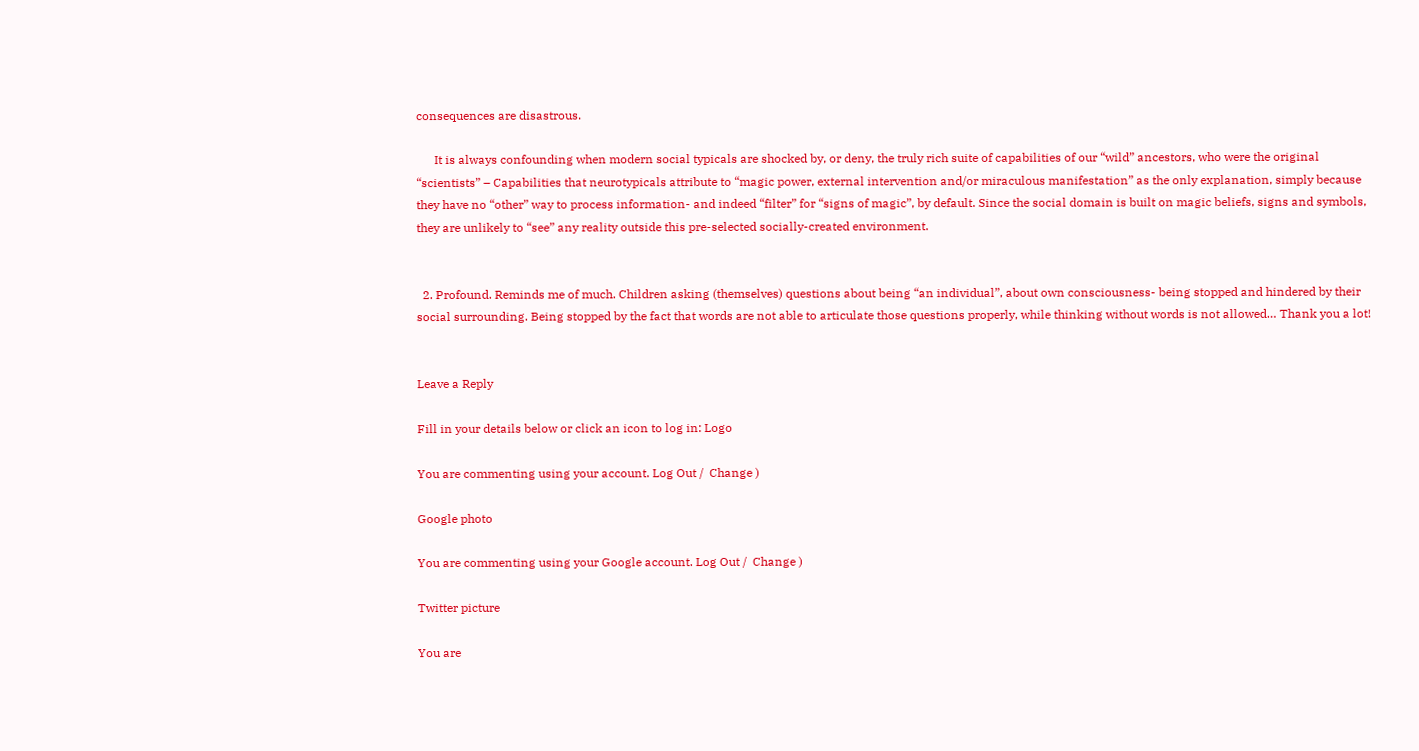consequences are disastrous.

      It is always confounding when modern social typicals are shocked by, or deny, the truly rich suite of capabilities of our “wild” ancestors, who were the original “scientists” – Capabilities that neurotypicals attribute to “magic power, external intervention and/or miraculous manifestation” as the only explanation, simply because they have no “other” way to process information- and indeed “filter” for “signs of magic”, by default. Since the social domain is built on magic beliefs, signs and symbols, they are unlikely to “see” any reality outside this pre-selected socially-created environment.


  2. Profound. Reminds me of much. Children asking (themselves) questions about being “an individual”, about own consciousness- being stopped and hindered by their social surrounding. Being stopped by the fact that words are not able to articulate those questions properly, while thinking without words is not allowed… Thank you a lot!


Leave a Reply

Fill in your details below or click an icon to log in: Logo

You are commenting using your account. Log Out /  Change )

Google photo

You are commenting using your Google account. Log Out /  Change )

Twitter picture

You are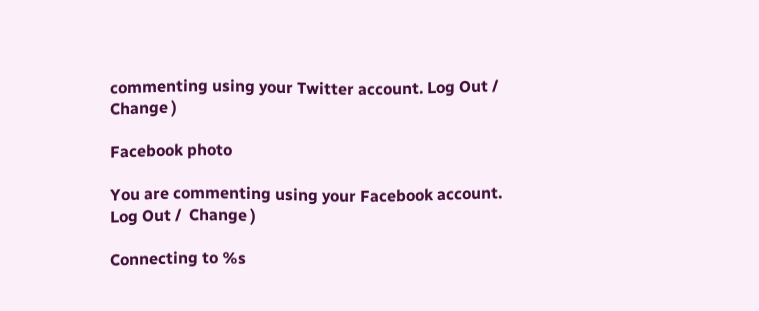commenting using your Twitter account. Log Out /  Change )

Facebook photo

You are commenting using your Facebook account. Log Out /  Change )

Connecting to %s